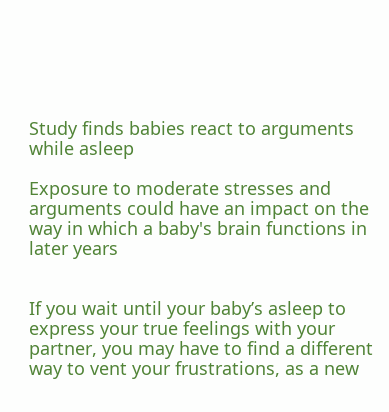Study finds babies react to arguments while asleep

Exposure to moderate stresses and arguments could have an impact on the way in which a baby's brain functions in later years


If you wait until your baby’s asleep to express your true feelings with your partner, you may have to find a different way to vent your frustrations, as a new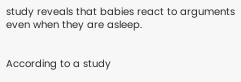study reveals that babies react to arguments even when they are asleep.


According to a study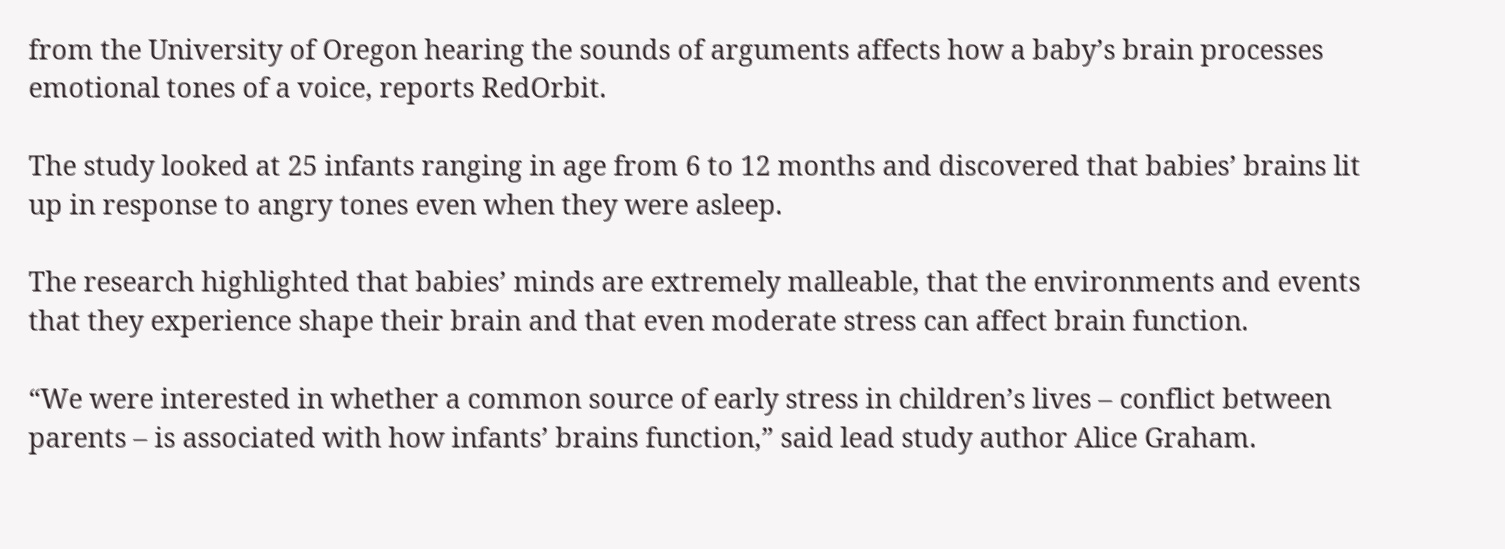from the University of Oregon hearing the sounds of arguments affects how a baby’s brain processes emotional tones of a voice, reports RedOrbit.

The study looked at 25 infants ranging in age from 6 to 12 months and discovered that babies’ brains lit up in response to angry tones even when they were asleep.

The research highlighted that babies’ minds are extremely malleable, that the environments and events that they experience shape their brain and that even moderate stress can affect brain function.

“We were interested in whether a common source of early stress in children’s lives – conflict between parents – is associated with how infants’ brains function,” said lead study author Alice Graham.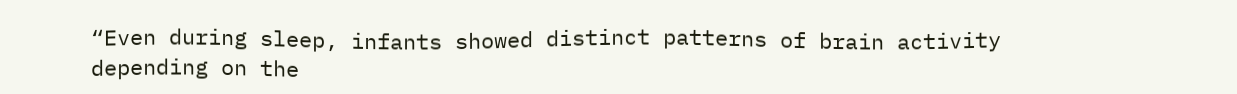“Even during sleep, infants showed distinct patterns of brain activity depending on the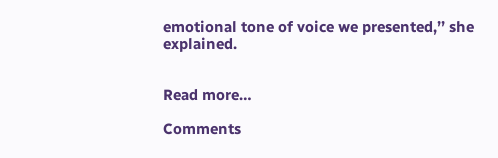emotional tone of voice we presented,’’ she explained.


Read more…

Comments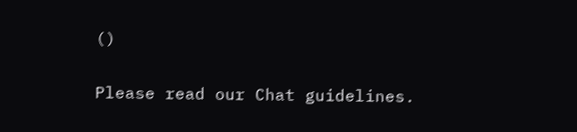()

Please read our Chat guidelines.